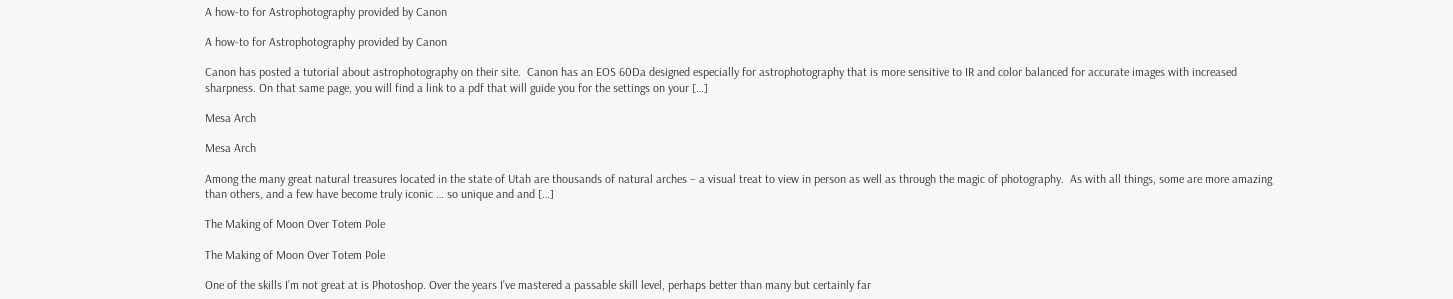A how-to for Astrophotography provided by Canon

A how-to for Astrophotography provided by Canon

Canon has posted a tutorial about astrophotography on their site.  Canon has an EOS 60Da designed especially for astrophotography that is more sensitive to IR and color balanced for accurate images with increased sharpness. On that same page, you will find a link to a pdf that will guide you for the settings on your […]

Mesa Arch

Mesa Arch

Among the many great natural treasures located in the state of Utah are thousands of natural arches – a visual treat to view in person as well as through the magic of photography.  As with all things, some are more amazing than others, and a few have become truly iconic … so unique and and […]

The Making of Moon Over Totem Pole

The Making of Moon Over Totem Pole

One of the skills I’m not great at is Photoshop. Over the years I’ve mastered a passable skill level, perhaps better than many but certainly far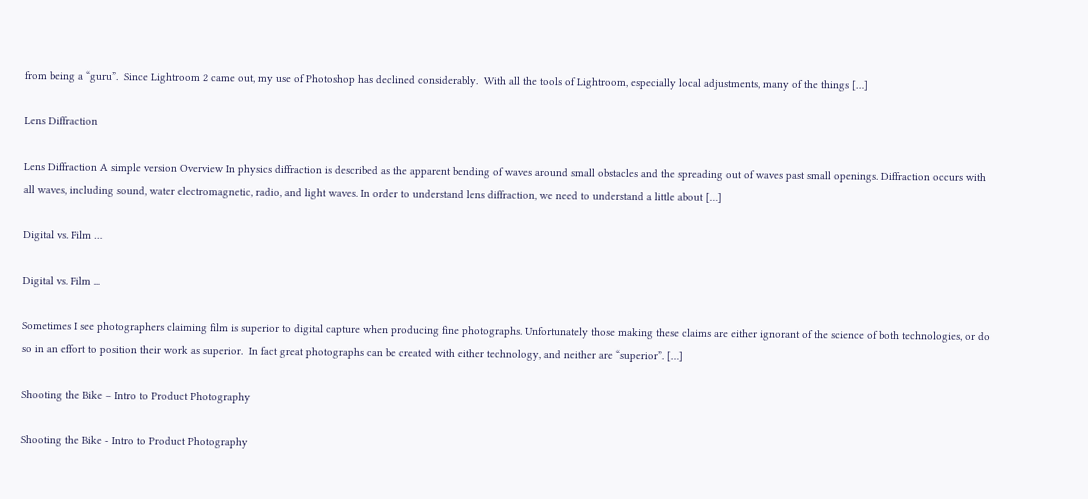from being a “guru”.  Since Lightroom 2 came out, my use of Photoshop has declined considerably.  With all the tools of Lightroom, especially local adjustments, many of the things […]

Lens Diffraction

Lens Diffraction A simple version Overview In physics diffraction is described as the apparent bending of waves around small obstacles and the spreading out of waves past small openings. Diffraction occurs with all waves, including sound, water electromagnetic, radio, and light waves. In order to understand lens diffraction, we need to understand a little about […]

Digital vs. Film …

Digital vs. Film ...

Sometimes I see photographers claiming film is superior to digital capture when producing fine photographs. Unfortunately those making these claims are either ignorant of the science of both technologies, or do so in an effort to position their work as superior.  In fact great photographs can be created with either technology, and neither are “superior”. […]

Shooting the Bike – Intro to Product Photography

Shooting the Bike - Intro to Product Photography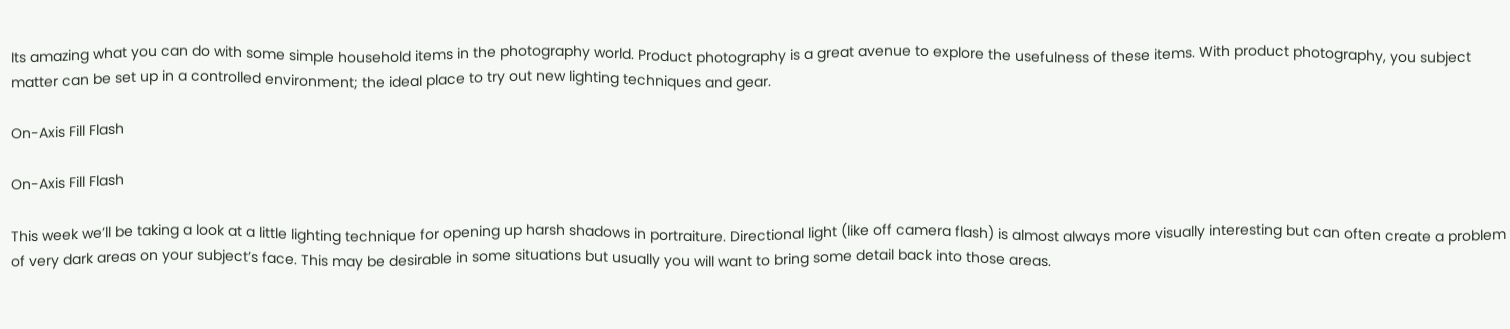Its amazing what you can do with some simple household items in the photography world. Product photography is a great avenue to explore the usefulness of these items. With product photography, you subject matter can be set up in a controlled environment; the ideal place to try out new lighting techniques and gear.

On-Axis Fill Flash

On-Axis Fill Flash

This week we’ll be taking a look at a little lighting technique for opening up harsh shadows in portraiture. Directional light (like off camera flash) is almost always more visually interesting but can often create a problem of very dark areas on your subject’s face. This may be desirable in some situations but usually you will want to bring some detail back into those areas.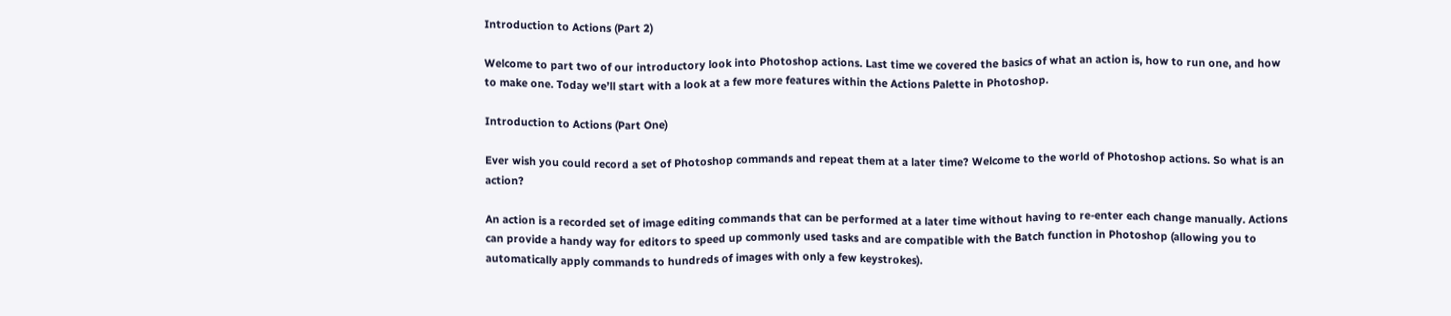Introduction to Actions (Part 2)

Welcome to part two of our introductory look into Photoshop actions. Last time we covered the basics of what an action is, how to run one, and how to make one. Today we’ll start with a look at a few more features within the Actions Palette in Photoshop.

Introduction to Actions (Part One)

Ever wish you could record a set of Photoshop commands and repeat them at a later time? Welcome to the world of Photoshop actions. So what is an action?

An action is a recorded set of image editing commands that can be performed at a later time without having to re-enter each change manually. Actions can provide a handy way for editors to speed up commonly used tasks and are compatible with the Batch function in Photoshop (allowing you to automatically apply commands to hundreds of images with only a few keystrokes).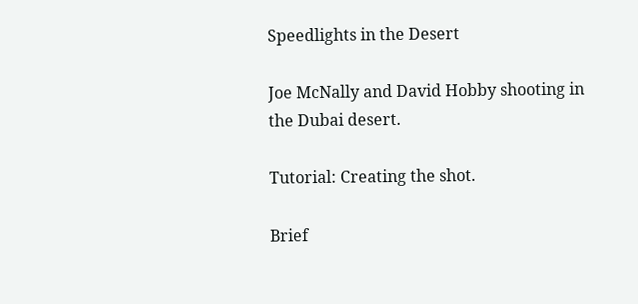Speedlights in the Desert

Joe McNally and David Hobby shooting in the Dubai desert.

Tutorial: Creating the shot.

Brief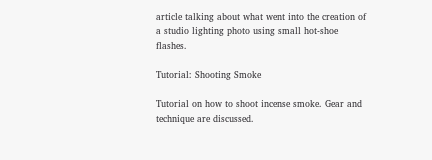article talking about what went into the creation of a studio lighting photo using small hot-shoe flashes.

Tutorial: Shooting Smoke

Tutorial on how to shoot incense smoke. Gear and technique are discussed.